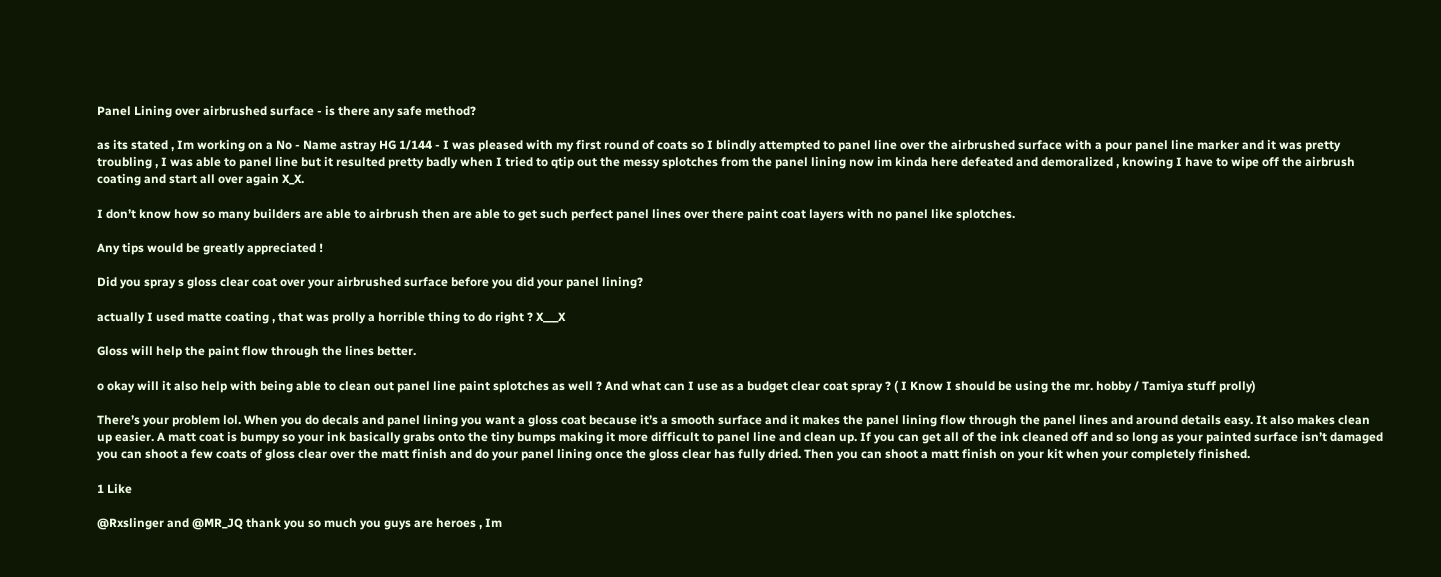Panel Lining over airbrushed surface - is there any safe method?

as its stated , Im working on a No - Name astray HG 1/144 - I was pleased with my first round of coats so I blindly attempted to panel line over the airbrushed surface with a pour panel line marker and it was pretty troubling , I was able to panel line but it resulted pretty badly when I tried to qtip out the messy splotches from the panel lining now im kinda here defeated and demoralized , knowing I have to wipe off the airbrush coating and start all over again X_X.

I don’t know how so many builders are able to airbrush then are able to get such perfect panel lines over there paint coat layers with no panel like splotches.

Any tips would be greatly appreciated !

Did you spray s gloss clear coat over your airbrushed surface before you did your panel lining?

actually I used matte coating , that was prolly a horrible thing to do right ? X___X

Gloss will help the paint flow through the lines better.

o okay will it also help with being able to clean out panel line paint splotches as well ? And what can I use as a budget clear coat spray ? ( I Know I should be using the mr. hobby / Tamiya stuff prolly)

There’s your problem lol. When you do decals and panel lining you want a gloss coat because it’s a smooth surface and it makes the panel lining flow through the panel lines and around details easy. It also makes clean up easier. A matt coat is bumpy so your ink basically grabs onto the tiny bumps making it more difficult to panel line and clean up. If you can get all of the ink cleaned off and so long as your painted surface isn’t damaged you can shoot a few coats of gloss clear over the matt finish and do your panel lining once the gloss clear has fully dried. Then you can shoot a matt finish on your kit when your completely finished.

1 Like

@Rxslinger and @MR_JQ thank you so much you guys are heroes , Im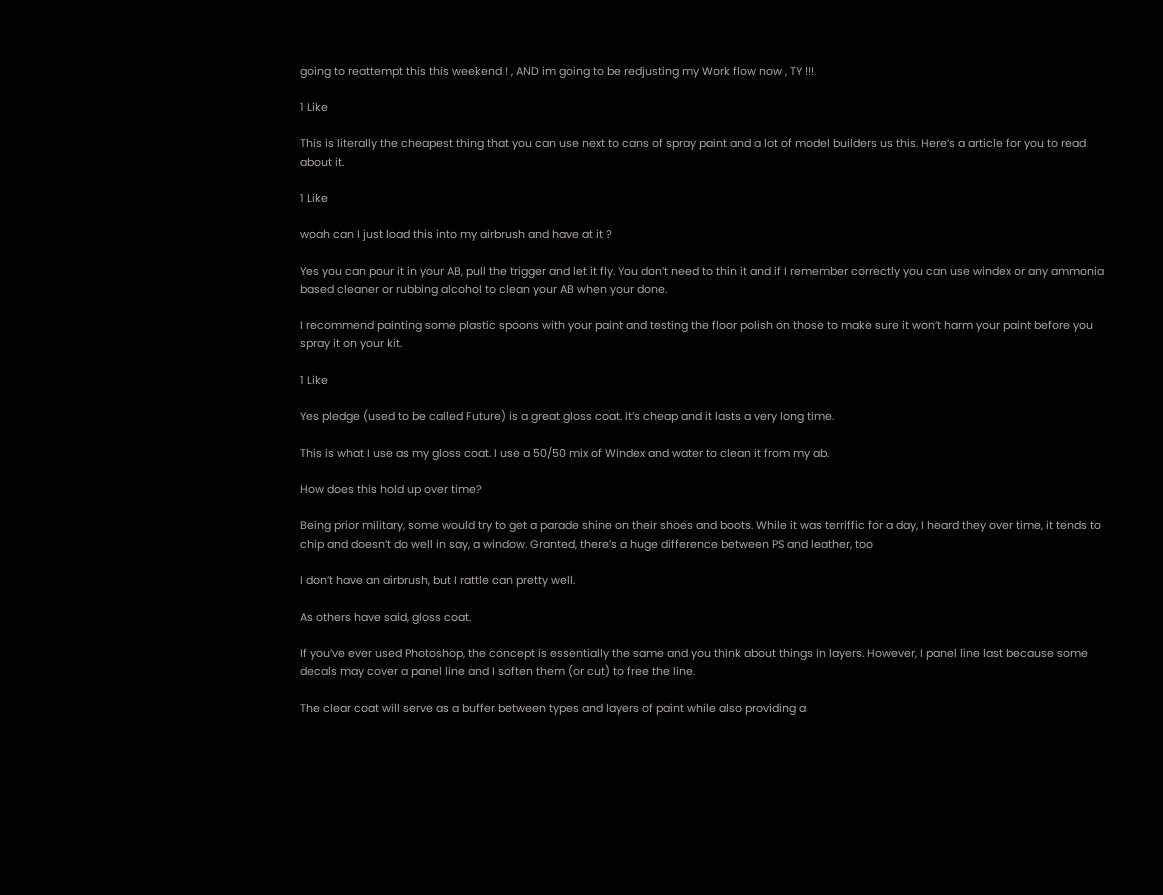going to reattempt this this weekend ! , AND im going to be redjusting my Work flow now , TY !!!

1 Like

This is literally the cheapest thing that you can use next to cans of spray paint and a lot of model builders us this. Here’s a article for you to read about it.

1 Like

woah can I just load this into my airbrush and have at it ?

Yes you can pour it in your AB, pull the trigger and let it fly. You don’t need to thin it and if I remember correctly you can use windex or any ammonia based cleaner or rubbing alcohol to clean your AB when your done.

I recommend painting some plastic spoons with your paint and testing the floor polish on those to make sure it won’t harm your paint before you spray it on your kit.

1 Like

Yes pledge (used to be called Future) is a great gloss coat. It’s cheap and it lasts a very long time.

This is what I use as my gloss coat. I use a 50/50 mix of Windex and water to clean it from my ab.

How does this hold up over time?

Being prior military, some would try to get a parade shine on their shoes and boots. While it was terriffic for a day, I heard they over time, it tends to chip and doesn’t do well in say, a window. Granted, there’s a huge difference between PS and leather, too

I don’t have an airbrush, but I rattle can pretty well.

As others have said, gloss coat.

If you’ve ever used Photoshop, the concept is essentially the same and you think about things in layers. However, I panel line last because some decals may cover a panel line and I soften them (or cut) to free the line.

The clear coat will serve as a buffer between types and layers of paint while also providing a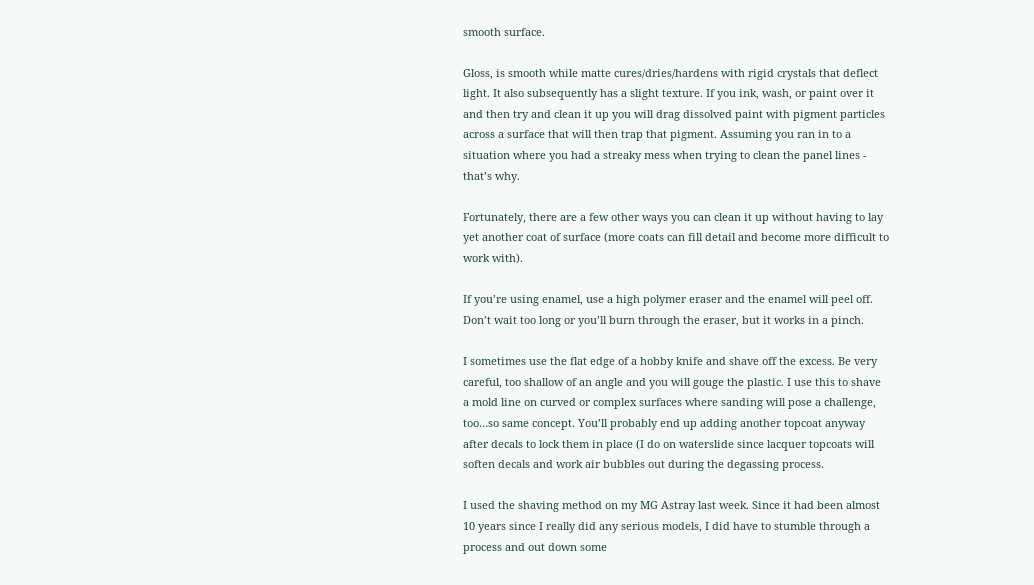smooth surface.

Gloss, is smooth while matte cures/dries/hardens with rigid crystals that deflect light. It also subsequently has a slight texture. If you ink, wash, or paint over it and then try and clean it up you will drag dissolved paint with pigment particles across a surface that will then trap that pigment. Assuming you ran in to a situation where you had a streaky mess when trying to clean the panel lines - that’s why.

Fortunately, there are a few other ways you can clean it up without having to lay yet another coat of surface (more coats can fill detail and become more difficult to work with).

If you’re using enamel, use a high polymer eraser and the enamel will peel off. Don’t wait too long or you’ll burn through the eraser, but it works in a pinch.

I sometimes use the flat edge of a hobby knife and shave off the excess. Be very careful, too shallow of an angle and you will gouge the plastic. I use this to shave a mold line on curved or complex surfaces where sanding will pose a challenge, too…so same concept. You’ll probably end up adding another topcoat anyway after decals to lock them in place (I do on waterslide since lacquer topcoats will soften decals and work air bubbles out during the degassing process.

I used the shaving method on my MG Astray last week. Since it had been almost 10 years since I really did any serious models, I did have to stumble through a process and out down some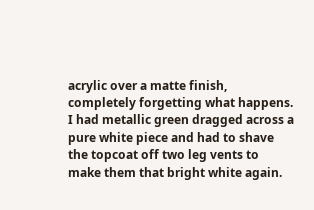acrylic over a matte finish, completely forgetting what happens. I had metallic green dragged across a pure white piece and had to shave the topcoat off two leg vents to make them that bright white again.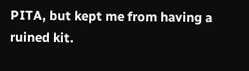PITA, but kept me from having a ruined kit.